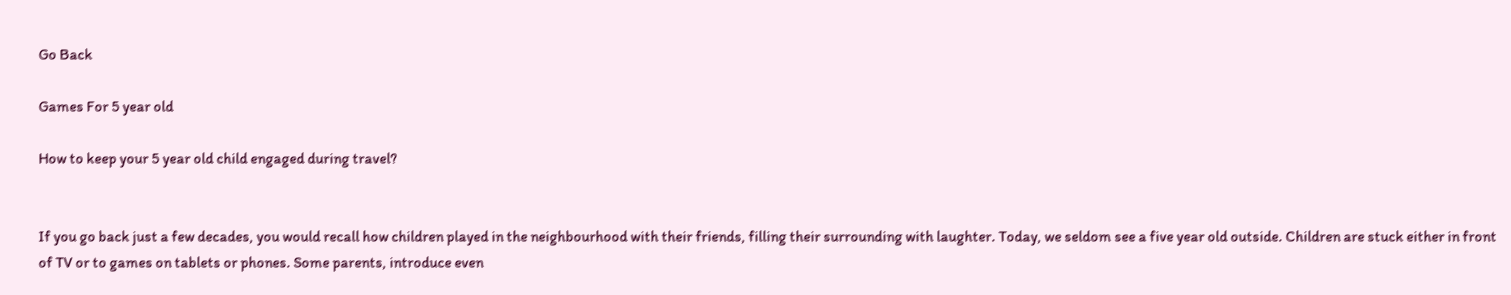Go Back

Games For 5 year old

How to keep your 5 year old child engaged during travel?


If you go back just a few decades, you would recall how children played in the neighbourhood with their friends, filling their surrounding with laughter. Today, we seldom see a five year old outside. Children are stuck either in front of TV or to games on tablets or phones. Some parents, introduce even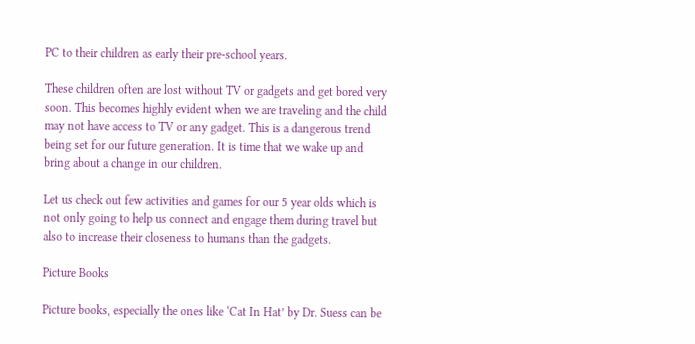PC to their children as early their pre-school years.

These children often are lost without TV or gadgets and get bored very soon. This becomes highly evident when we are traveling and the child may not have access to TV or any gadget. This is a dangerous trend being set for our future generation. It is time that we wake up and bring about a change in our children.

Let us check out few activities and games for our 5 year olds which is not only going to help us connect and engage them during travel but also to increase their closeness to humans than the gadgets.

Picture Books

Picture books, especially the ones like ‘Cat In Hat’ by Dr. Suess can be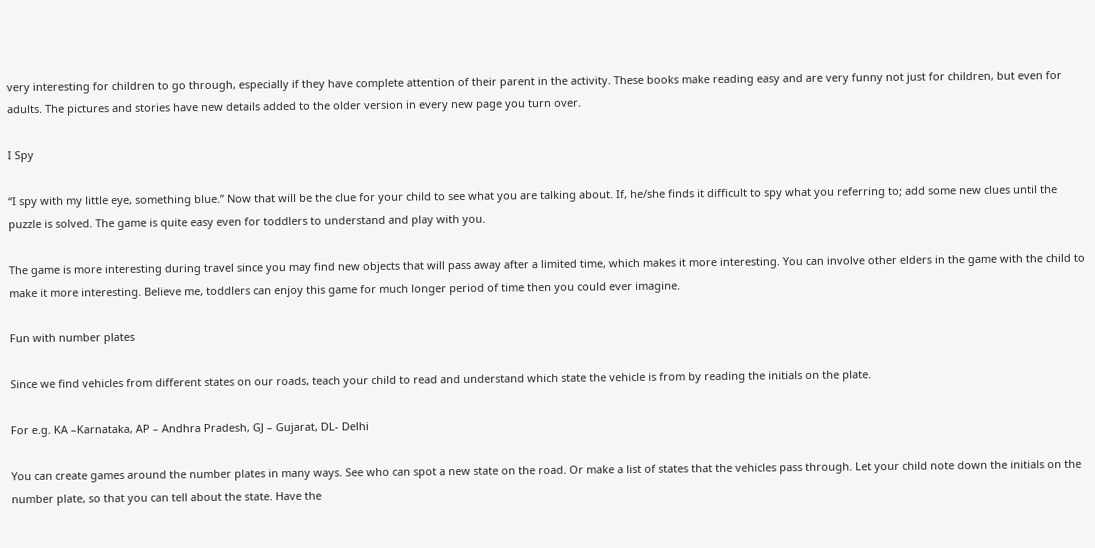very interesting for children to go through, especially if they have complete attention of their parent in the activity. These books make reading easy and are very funny not just for children, but even for adults. The pictures and stories have new details added to the older version in every new page you turn over.

I Spy

“I spy with my little eye, something blue.” Now that will be the clue for your child to see what you are talking about. If, he/she finds it difficult to spy what you referring to; add some new clues until the puzzle is solved. The game is quite easy even for toddlers to understand and play with you.

The game is more interesting during travel since you may find new objects that will pass away after a limited time, which makes it more interesting. You can involve other elders in the game with the child to make it more interesting. Believe me, toddlers can enjoy this game for much longer period of time then you could ever imagine.

Fun with number plates

Since we find vehicles from different states on our roads, teach your child to read and understand which state the vehicle is from by reading the initials on the plate.

For e.g. KA –Karnataka, AP – Andhra Pradesh, GJ – Gujarat, DL- Delhi

You can create games around the number plates in many ways. See who can spot a new state on the road. Or make a list of states that the vehicles pass through. Let your child note down the initials on the number plate, so that you can tell about the state. Have the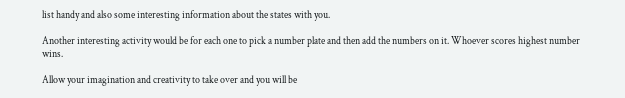list handy and also some interesting information about the states with you.

Another interesting activity would be for each one to pick a number plate and then add the numbers on it. Whoever scores highest number wins.

Allow your imagination and creativity to take over and you will be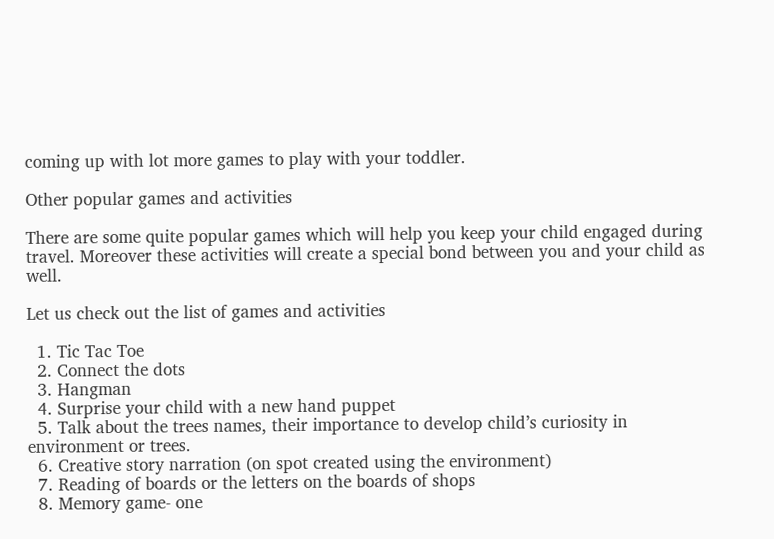coming up with lot more games to play with your toddler.

Other popular games and activities

There are some quite popular games which will help you keep your child engaged during travel. Moreover these activities will create a special bond between you and your child as well.

Let us check out the list of games and activities

  1. Tic Tac Toe
  2. Connect the dots
  3. Hangman
  4. Surprise your child with a new hand puppet
  5. Talk about the trees names, their importance to develop child’s curiosity in environment or trees.
  6. Creative story narration (on spot created using the environment)
  7. Reading of boards or the letters on the boards of shops
  8. Memory game- one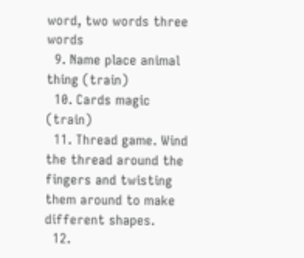word, two words three words
  9. Name place animal thing (train)
  10. Cards magic (train)
  11. Thread game. Wind the thread around the fingers and twisting them around to make different shapes.
  12.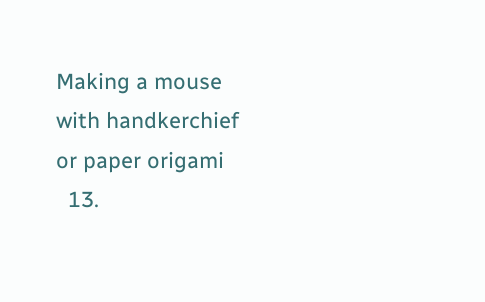Making a mouse with handkerchief or paper origami
  13.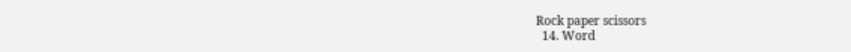Rock paper scissors
  14. Word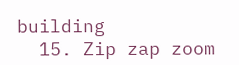building
  15. Zip zap zoom